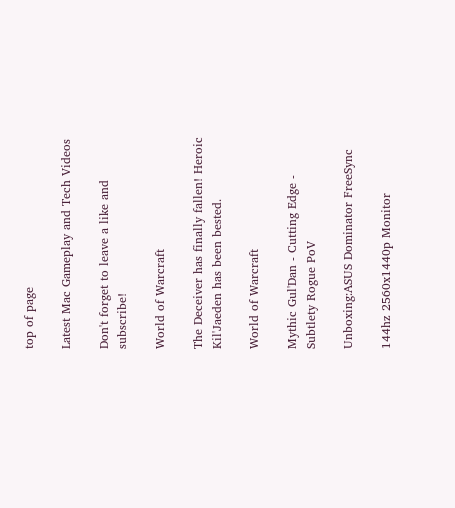top of page

Latest Mac Gameplay and Tech Videos

Don't forget to leave a like and subscribe!

World of Warcraft

The Deceiver has finally fallen! Heroic Kil'Jaeden has been bested.

World of Warcraft

Mythic Gul'Dan - Cutting Edge - Subtlety Rogue PoV

Unboxing:ASUS Dominator FreeSync

144hz 2560x1440p Monitor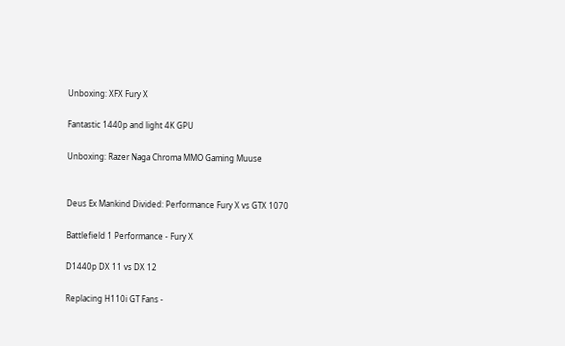Unboxing: XFX Fury X

Fantastic 1440p and light 4K GPU

Unboxing: Razer Naga Chroma MMO Gaming Muuse


Deus Ex Mankind Divided: Performance Fury X vs GTX 1070

Battlefield 1 Performance - Fury X

D1440p DX 11 vs DX 12

Replacing H110i GT Fans -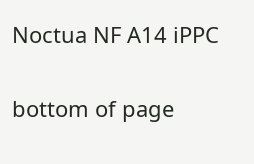Noctua NF A14 iPPC

bottom of page